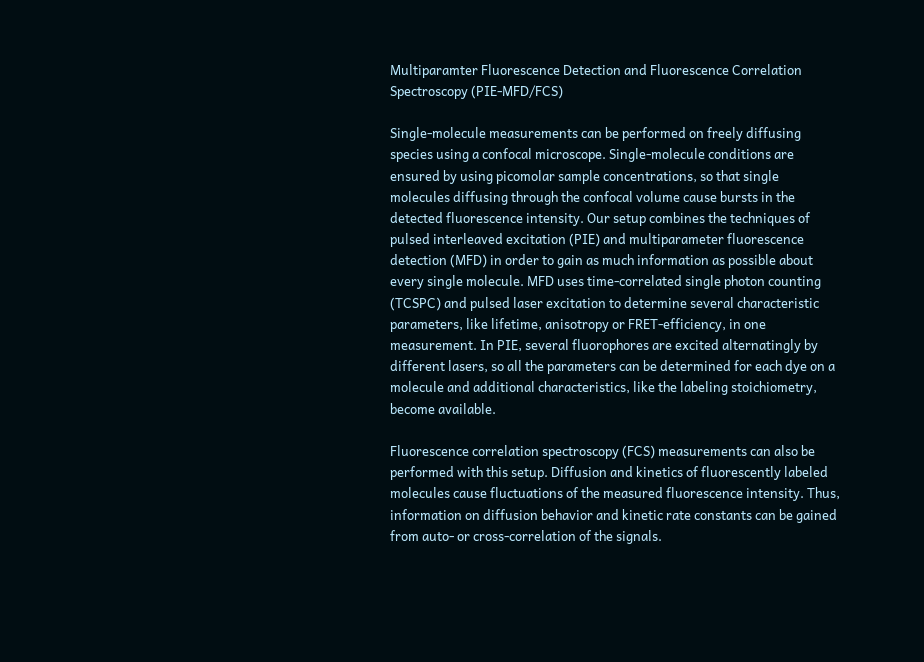Multiparamter Fluorescence Detection and Fluorescence Correlation Spectroscopy (PIE-MFD/FCS)

Single-molecule measurements can be performed on freely diffusing species using a confocal microscope. Single-molecule conditions are ensured by using picomolar sample concentrations, so that single molecules diffusing through the confocal volume cause bursts in the detected fluorescence intensity. Our setup combines the techniques of pulsed interleaved excitation (PIE) and multiparameter fluorescence detection (MFD) in order to gain as much information as possible about every single molecule. MFD uses time-correlated single photon counting (TCSPC) and pulsed laser excitation to determine several characteristic parameters, like lifetime, anisotropy or FRET-efficiency, in one measurement. In PIE, several fluorophores are excited alternatingly by different lasers, so all the parameters can be determined for each dye on a molecule and additional characteristics, like the labeling stoichiometry, become available.

Fluorescence correlation spectroscopy (FCS) measurements can also be performed with this setup. Diffusion and kinetics of fluorescently labeled molecules cause fluctuations of the measured fluorescence intensity. Thus, information on diffusion behavior and kinetic rate constants can be gained from auto- or cross-correlation of the signals.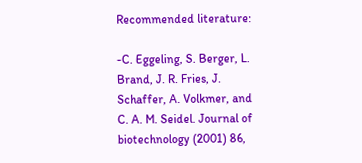Recommended literature:

-C. Eggeling, S. Berger, L. Brand, J. R. Fries, J. Schaffer, A. Volkmer, and C. A. M. Seidel. Journal of biotechnology (2001) 86,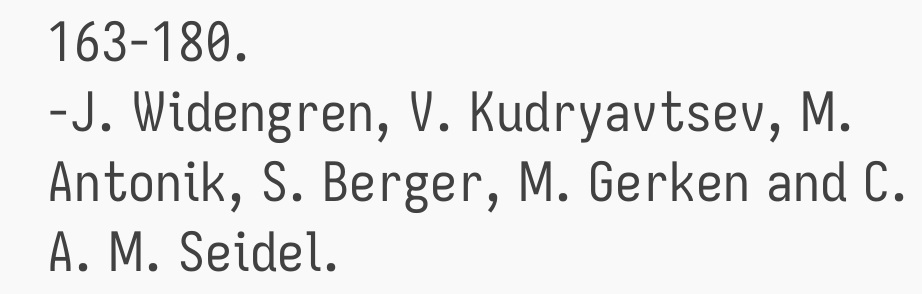163-180.
-J. Widengren, V. Kudryavtsev, M. Antonik, S. Berger, M. Gerken and C. A. M. Seidel.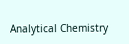Analytical Chemistry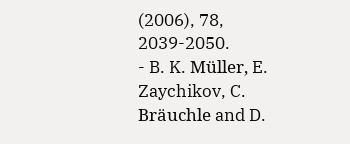(2006), 78, 2039-2050.
- B. K. Müller, E. Zaychikov, C. Bräuchle and D.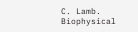C. Lamb. Biophysical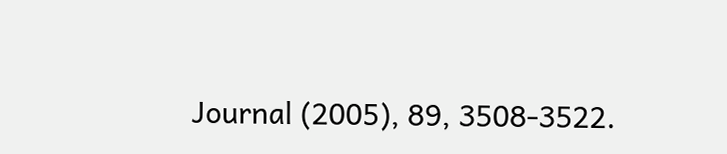Journal (2005), 89, 3508-3522.